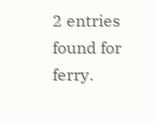2 entries found for ferry.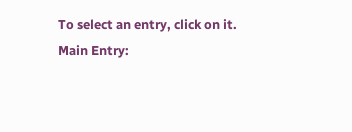To select an entry, click on it.
Main Entry: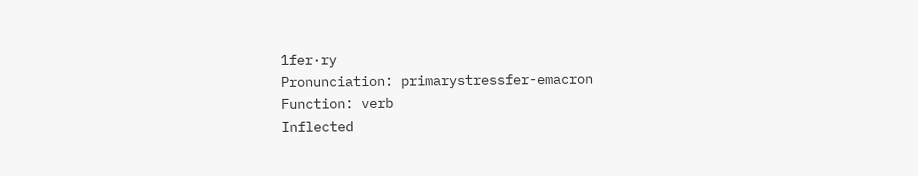1fer·ry
Pronunciation: primarystressfer-emacron
Function: verb
Inflected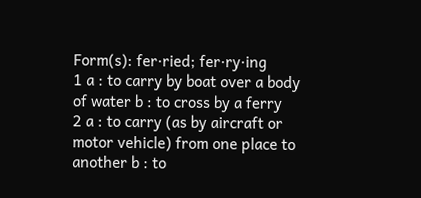Form(s): fer·ried; fer·ry·ing
1 a : to carry by boat over a body of water b : to cross by a ferry
2 a : to carry (as by aircraft or motor vehicle) from one place to another b : to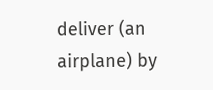deliver (an airplane) by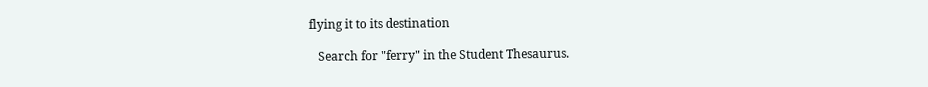flying it to its destination

   Search for "ferry" in the Student Thesaurus.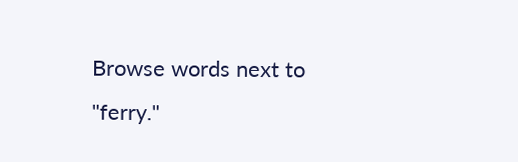Browse words next to "ferry."